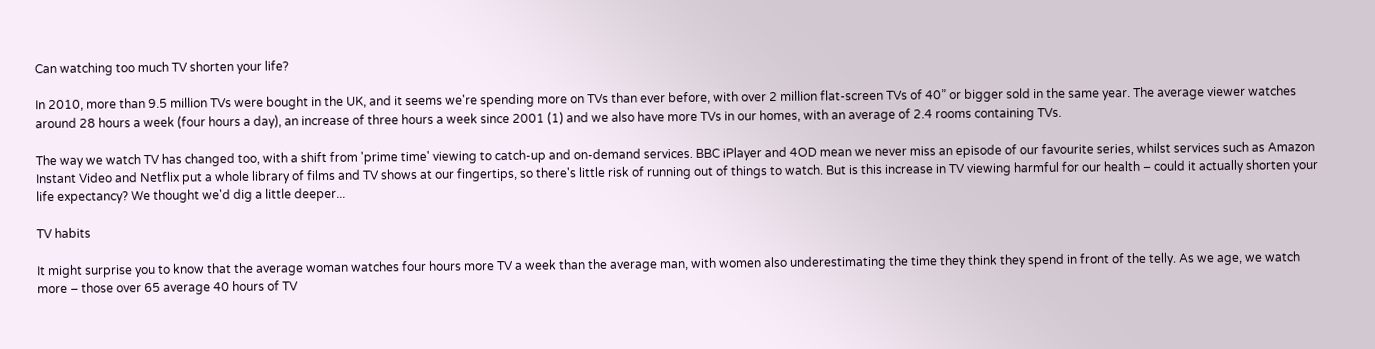Can watching too much TV shorten your life?

In 2010, more than 9.5 million TVs were bought in the UK, and it seems we're spending more on TVs than ever before, with over 2 million flat-screen TVs of 40” or bigger sold in the same year. The average viewer watches around 28 hours a week (four hours a day), an increase of three hours a week since 2001 (1) and we also have more TVs in our homes, with an average of 2.4 rooms containing TVs.

The way we watch TV has changed too, with a shift from 'prime time' viewing to catch-up and on-demand services. BBC iPlayer and 4OD mean we never miss an episode of our favourite series, whilst services such as Amazon Instant Video and Netflix put a whole library of films and TV shows at our fingertips, so there's little risk of running out of things to watch. But is this increase in TV viewing harmful for our health – could it actually shorten your life expectancy? We thought we'd dig a little deeper...

TV habits

It might surprise you to know that the average woman watches four hours more TV a week than the average man, with women also underestimating the time they think they spend in front of the telly. As we age, we watch more – those over 65 average 40 hours of TV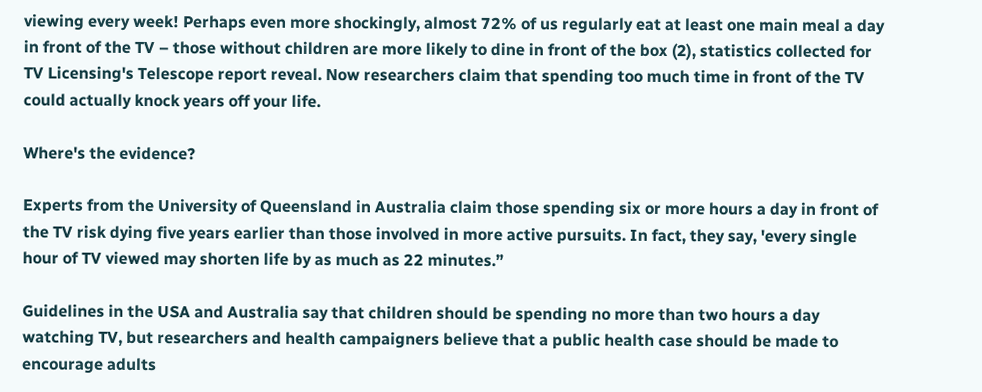viewing every week! Perhaps even more shockingly, almost 72% of us regularly eat at least one main meal a day in front of the TV – those without children are more likely to dine in front of the box (2), statistics collected for TV Licensing's Telescope report reveal. Now researchers claim that spending too much time in front of the TV could actually knock years off your life.

Where's the evidence?

Experts from the University of Queensland in Australia claim those spending six or more hours a day in front of the TV risk dying five years earlier than those involved in more active pursuits. In fact, they say, 'every single hour of TV viewed may shorten life by as much as 22 minutes.”

Guidelines in the USA and Australia say that children should be spending no more than two hours a day watching TV, but researchers and health campaigners believe that a public health case should be made to encourage adults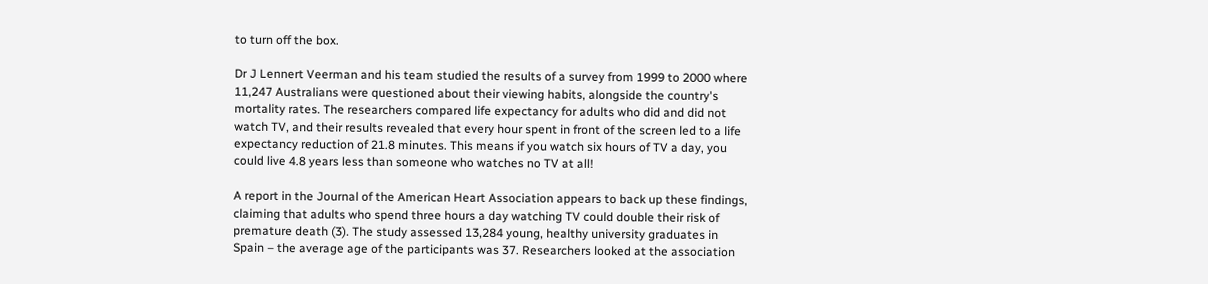to turn off the box.

Dr J Lennert Veerman and his team studied the results of a survey from 1999 to 2000 where 11,247 Australians were questioned about their viewing habits, alongside the country's mortality rates. The researchers compared life expectancy for adults who did and did not watch TV, and their results revealed that every hour spent in front of the screen led to a life expectancy reduction of 21.8 minutes. This means if you watch six hours of TV a day, you could live 4.8 years less than someone who watches no TV at all!

A report in the Journal of the American Heart Association appears to back up these findings, claiming that adults who spend three hours a day watching TV could double their risk of premature death (3). The study assessed 13,284 young, healthy university graduates in Spain – the average age of the participants was 37. Researchers looked at the association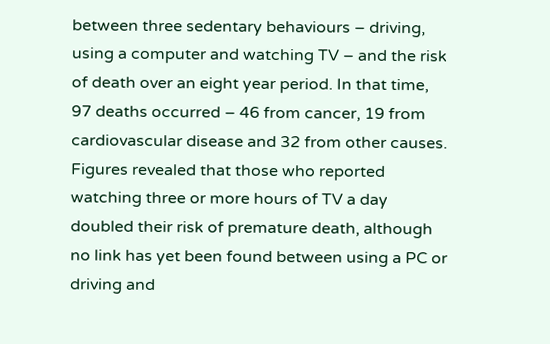between three sedentary behaviours – driving, using a computer and watching TV – and the risk of death over an eight year period. In that time, 97 deaths occurred – 46 from cancer, 19 from cardiovascular disease and 32 from other causes. Figures revealed that those who reported watching three or more hours of TV a day doubled their risk of premature death, although no link has yet been found between using a PC or driving and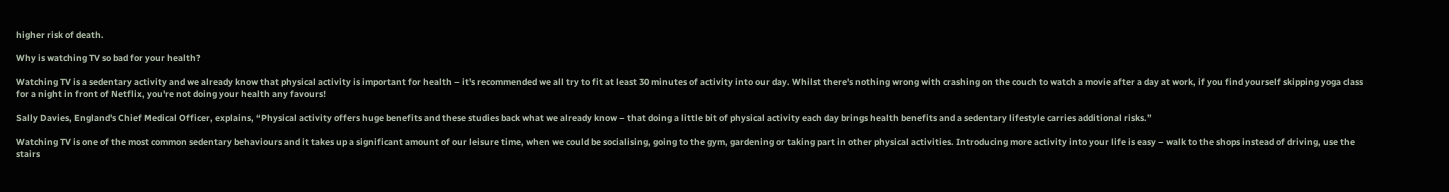higher risk of death.

Why is watching TV so bad for your health?

Watching TV is a sedentary activity and we already know that physical activity is important for health – it's recommended we all try to fit at least 30 minutes of activity into our day. Whilst there's nothing wrong with crashing on the couch to watch a movie after a day at work, if you find yourself skipping yoga class for a night in front of Netflix, you're not doing your health any favours!

Sally Davies, England's Chief Medical Officer, explains, “Physical activity offers huge benefits and these studies back what we already know – that doing a little bit of physical activity each day brings health benefits and a sedentary lifestyle carries additional risks.”

Watching TV is one of the most common sedentary behaviours and it takes up a significant amount of our leisure time, when we could be socialising, going to the gym, gardening or taking part in other physical activities. Introducing more activity into your life is easy – walk to the shops instead of driving, use the stairs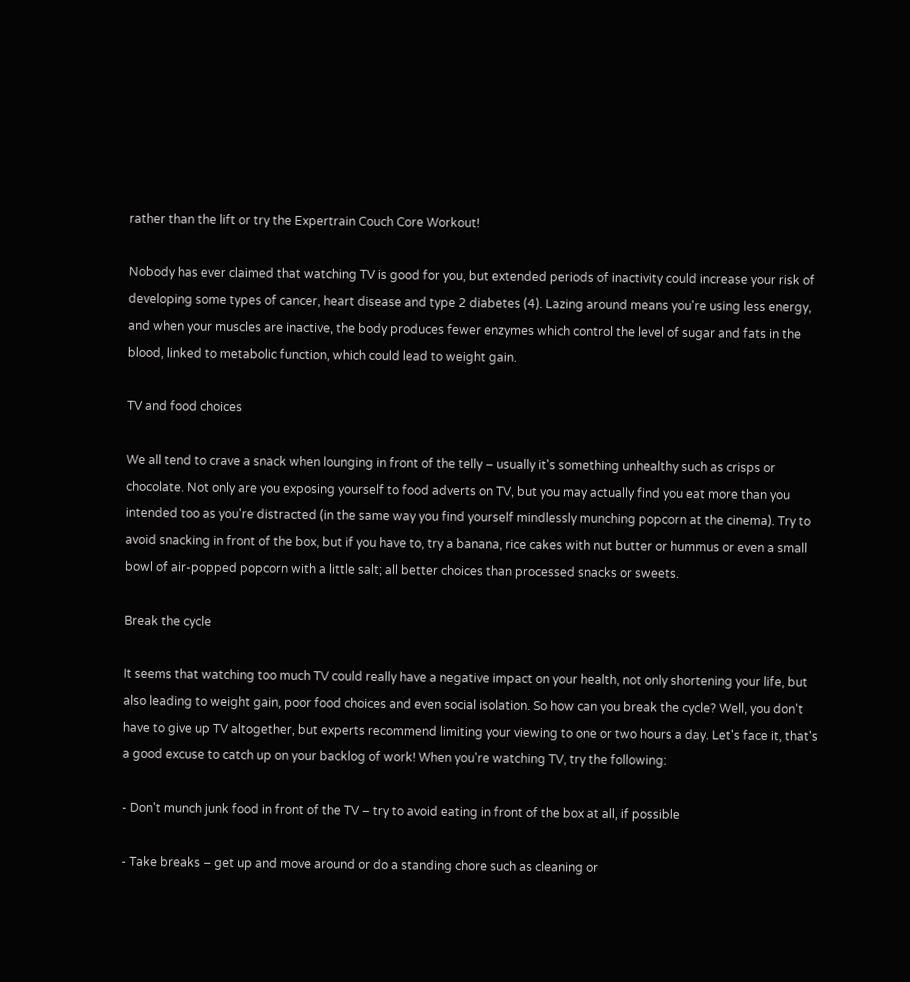rather than the lift or try the Expertrain Couch Core Workout!

Nobody has ever claimed that watching TV is good for you, but extended periods of inactivity could increase your risk of developing some types of cancer, heart disease and type 2 diabetes (4). Lazing around means you're using less energy, and when your muscles are inactive, the body produces fewer enzymes which control the level of sugar and fats in the blood, linked to metabolic function, which could lead to weight gain.

TV and food choices

We all tend to crave a snack when lounging in front of the telly – usually it's something unhealthy such as crisps or chocolate. Not only are you exposing yourself to food adverts on TV, but you may actually find you eat more than you intended too as you're distracted (in the same way you find yourself mindlessly munching popcorn at the cinema). Try to avoid snacking in front of the box, but if you have to, try a banana, rice cakes with nut butter or hummus or even a small bowl of air-popped popcorn with a little salt; all better choices than processed snacks or sweets.

Break the cycle

It seems that watching too much TV could really have a negative impact on your health, not only shortening your life, but also leading to weight gain, poor food choices and even social isolation. So how can you break the cycle? Well, you don't have to give up TV altogether, but experts recommend limiting your viewing to one or two hours a day. Let's face it, that's a good excuse to catch up on your backlog of work! When you're watching TV, try the following:

- Don't munch junk food in front of the TV – try to avoid eating in front of the box at all, if possible

- Take breaks – get up and move around or do a standing chore such as cleaning or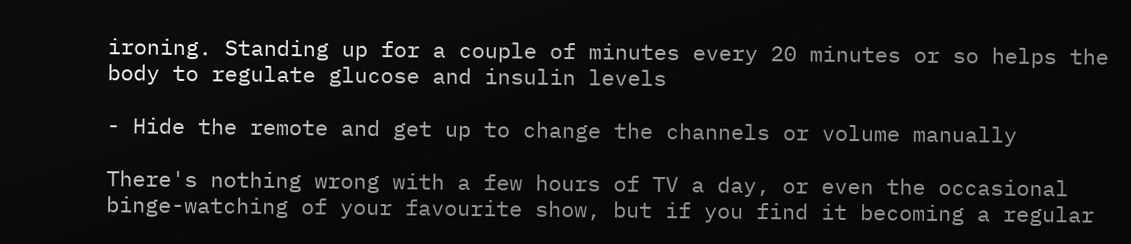ironing. Standing up for a couple of minutes every 20 minutes or so helps the body to regulate glucose and insulin levels

- Hide the remote and get up to change the channels or volume manually

There's nothing wrong with a few hours of TV a day, or even the occasional binge-watching of your favourite show, but if you find it becoming a regular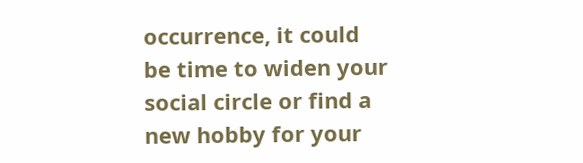occurrence, it could be time to widen your social circle or find a new hobby for your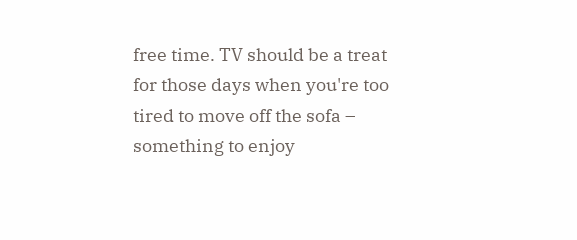free time. TV should be a treat for those days when you're too tired to move off the sofa – something to enjoy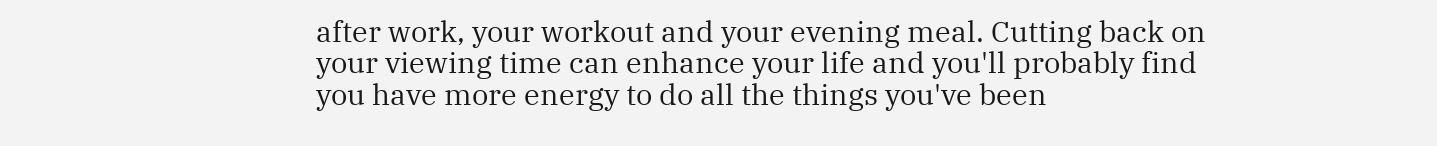after work, your workout and your evening meal. Cutting back on your viewing time can enhance your life and you'll probably find you have more energy to do all the things you've been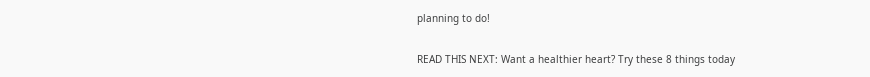planning to do!

READ THIS NEXT: Want a healthier heart? Try these 8 things today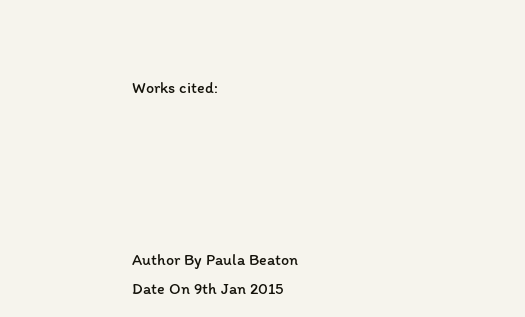Works cited:





Author By Paula Beaton
Date On 9th Jan 2015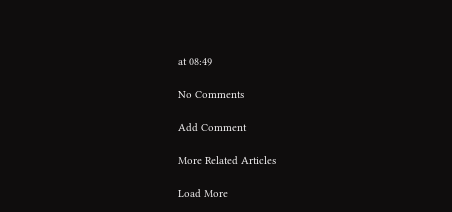at 08:49

No Comments

Add Comment

More Related Articles

Load More